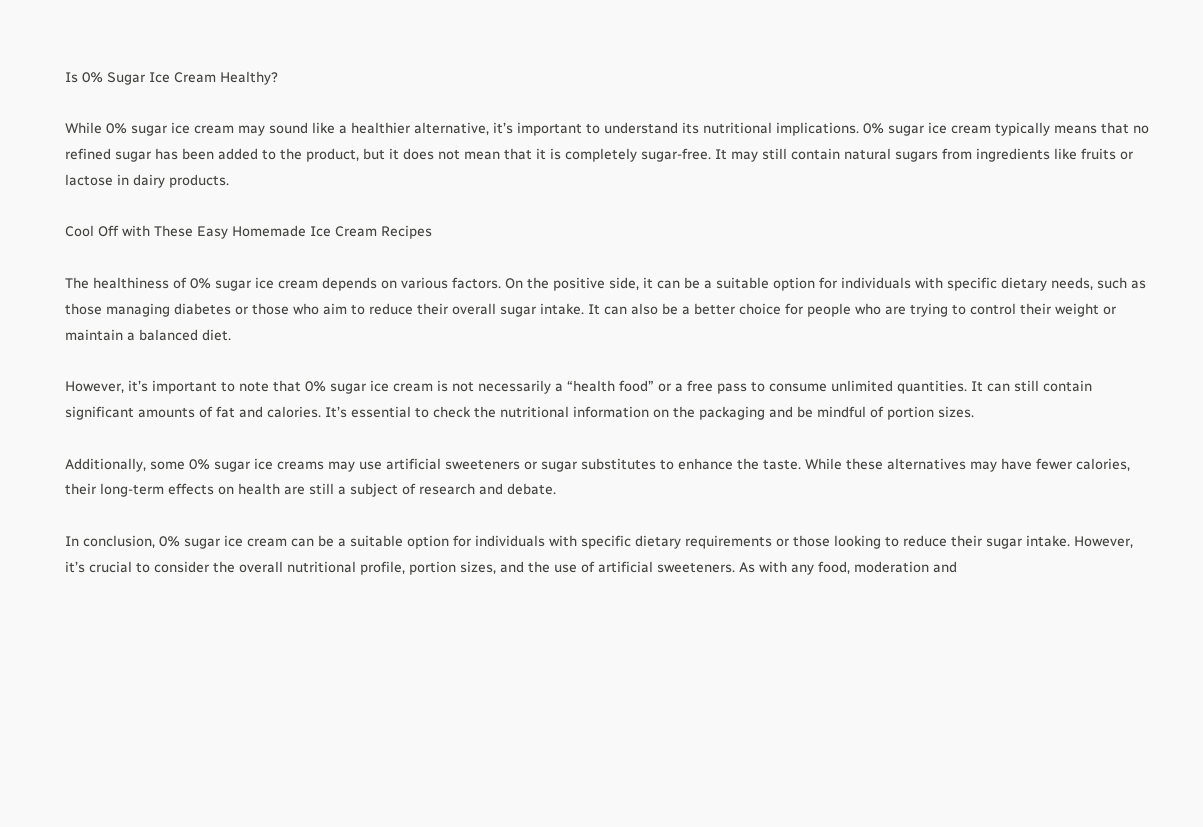Is 0% Sugar Ice Cream Healthy?

While 0% sugar ice cream may sound like a healthier alternative, it’s important to understand its nutritional implications. 0% sugar ice cream typically means that no refined sugar has been added to the product, but it does not mean that it is completely sugar-free. It may still contain natural sugars from ingredients like fruits or lactose in dairy products.

Cool Off with These Easy Homemade Ice Cream Recipes

The healthiness of 0% sugar ice cream depends on various factors. On the positive side, it can be a suitable option for individuals with specific dietary needs, such as those managing diabetes or those who aim to reduce their overall sugar intake. It can also be a better choice for people who are trying to control their weight or maintain a balanced diet.

However, it’s important to note that 0% sugar ice cream is not necessarily a “health food” or a free pass to consume unlimited quantities. It can still contain significant amounts of fat and calories. It’s essential to check the nutritional information on the packaging and be mindful of portion sizes.

Additionally, some 0% sugar ice creams may use artificial sweeteners or sugar substitutes to enhance the taste. While these alternatives may have fewer calories, their long-term effects on health are still a subject of research and debate.

In conclusion, 0% sugar ice cream can be a suitable option for individuals with specific dietary requirements or those looking to reduce their sugar intake. However, it’s crucial to consider the overall nutritional profile, portion sizes, and the use of artificial sweeteners. As with any food, moderation and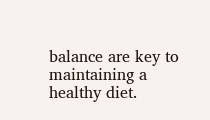balance are key to maintaining a healthy diet.